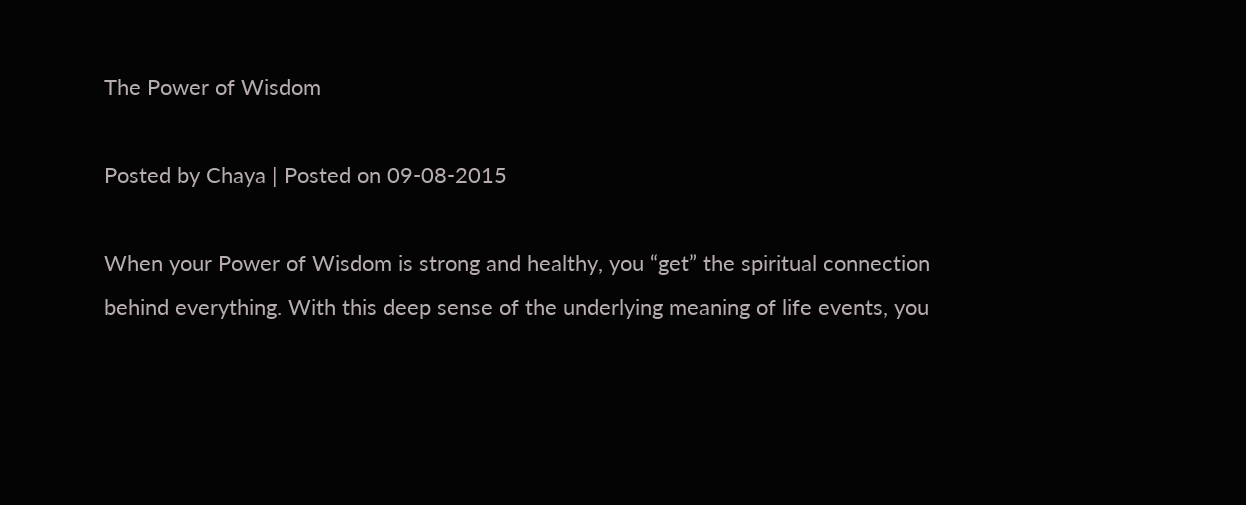The Power of Wisdom

Posted by Chaya | Posted on 09-08-2015

When your Power of Wisdom is strong and healthy, you “get” the spiritual connection behind everything. With this deep sense of the underlying meaning of life events, you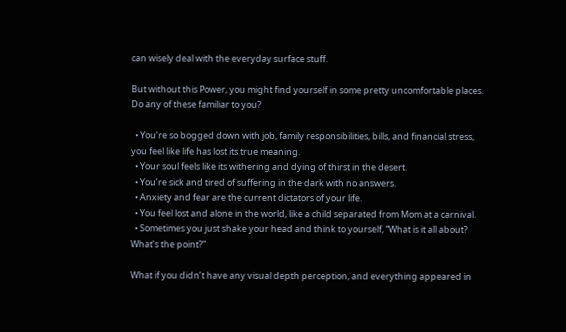can wisely deal with the everyday surface stuff.

But without this Power, you might find yourself in some pretty uncomfortable places. Do any of these familiar to you?

  • You’re so bogged down with job, family responsibilities, bills, and financial stress, you feel like life has lost its true meaning.
  • Your soul feels like its withering and dying of thirst in the desert.
  • You’re sick and tired of suffering in the dark with no answers.
  • Anxiety and fear are the current dictators of your life.
  • You feel lost and alone in the world, like a child separated from Mom at a carnival.
  • Sometimes you just shake your head and think to yourself, “What is it all about? What’s the point?”

What if you didn’t have any visual depth perception, and everything appeared in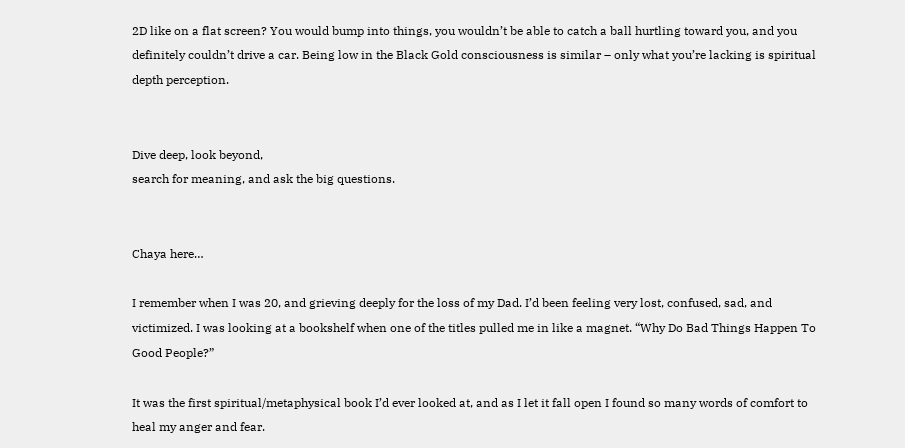2D like on a flat screen? You would bump into things, you wouldn’t be able to catch a ball hurtling toward you, and you definitely couldn’t drive a car. Being low in the Black Gold consciousness is similar – only what you’re lacking is spiritual depth perception.


Dive deep, look beyond,
search for meaning, and ask the big questions.


Chaya here…

I remember when I was 20, and grieving deeply for the loss of my Dad. I’d been feeling very lost, confused, sad, and victimized. I was looking at a bookshelf when one of the titles pulled me in like a magnet. “Why Do Bad Things Happen To Good People?”

It was the first spiritual/metaphysical book I’d ever looked at, and as I let it fall open I found so many words of comfort to heal my anger and fear.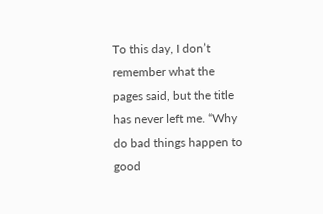To this day, I don’t remember what the pages said, but the title has never left me. “Why do bad things happen to good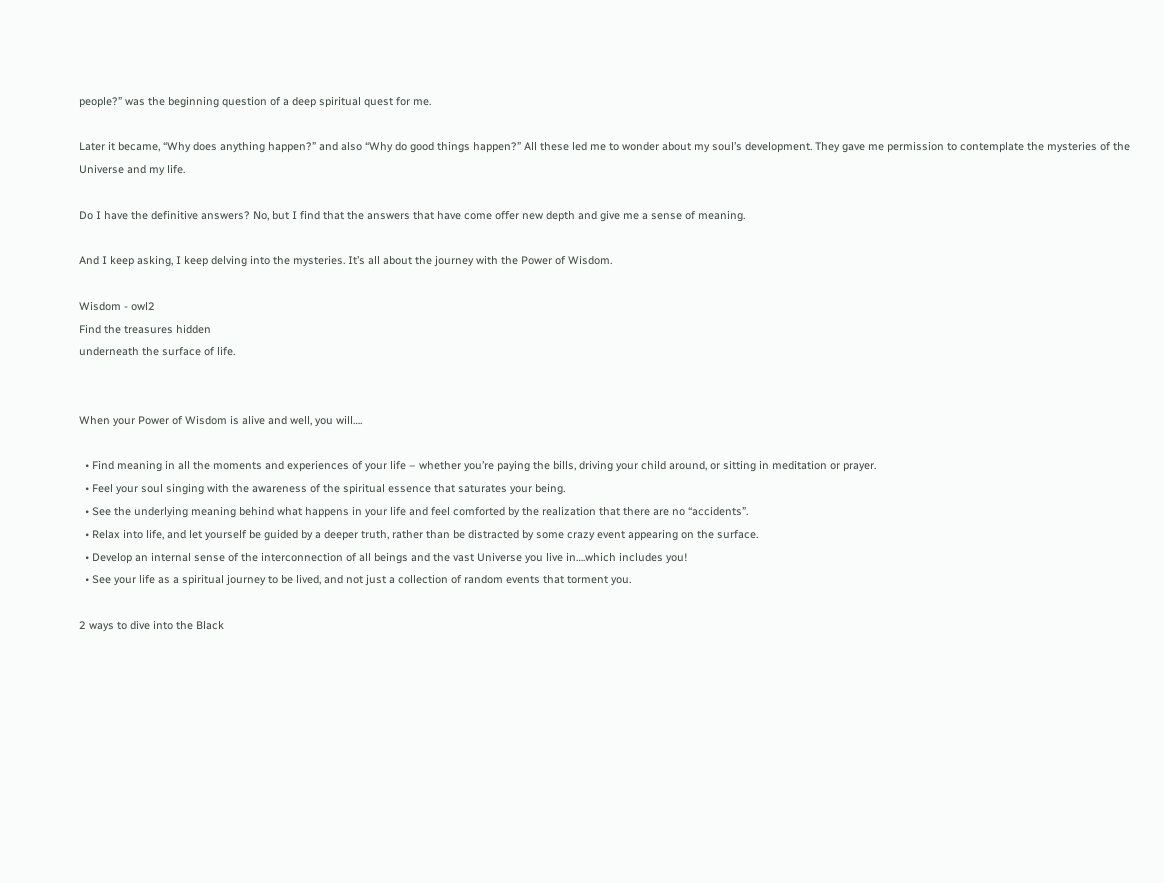people?” was the beginning question of a deep spiritual quest for me.

Later it became, “Why does anything happen?” and also “Why do good things happen?” All these led me to wonder about my soul’s development. They gave me permission to contemplate the mysteries of the Universe and my life.

Do I have the definitive answers? No, but I find that the answers that have come offer new depth and give me a sense of meaning.

And I keep asking, I keep delving into the mysteries. It’s all about the journey with the Power of Wisdom.

Wisdom - owl2
Find the treasures hidden
underneath the surface of life.


When your Power of Wisdom is alive and well, you will….

  • Find meaning in all the moments and experiences of your life – whether you’re paying the bills, driving your child around, or sitting in meditation or prayer.
  • Feel your soul singing with the awareness of the spiritual essence that saturates your being.
  • See the underlying meaning behind what happens in your life and feel comforted by the realization that there are no “accidents”.
  • Relax into life, and let yourself be guided by a deeper truth, rather than be distracted by some crazy event appearing on the surface.
  • Develop an internal sense of the interconnection of all beings and the vast Universe you live in….which includes you!
  • See your life as a spiritual journey to be lived, and not just a collection of random events that torment you.

2 ways to dive into the Black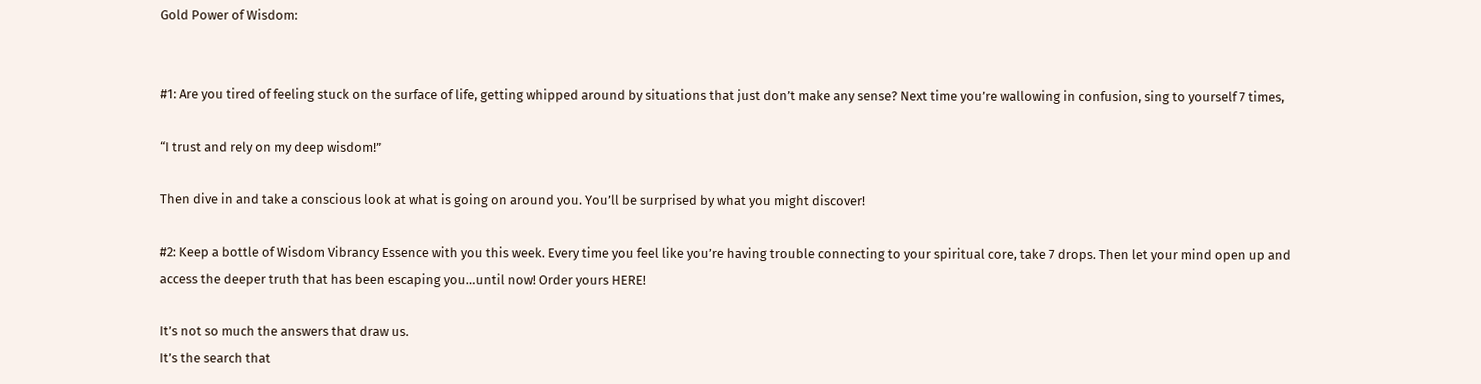Gold Power of Wisdom:


#1: Are you tired of feeling stuck on the surface of life, getting whipped around by situations that just don’t make any sense? Next time you’re wallowing in confusion, sing to yourself 7 times,

“I trust and rely on my deep wisdom!”

Then dive in and take a conscious look at what is going on around you. You’ll be surprised by what you might discover!

#2: Keep a bottle of Wisdom Vibrancy Essence with you this week. Every time you feel like you’re having trouble connecting to your spiritual core, take 7 drops. Then let your mind open up and access the deeper truth that has been escaping you…until now! Order yours HERE!

It’s not so much the answers that draw us.
It’s the search that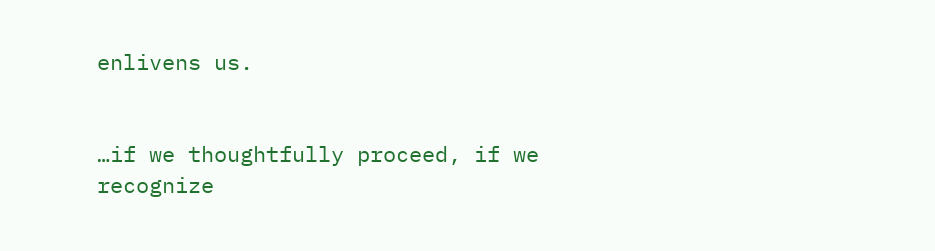enlivens us.


…if we thoughtfully proceed, if we recognize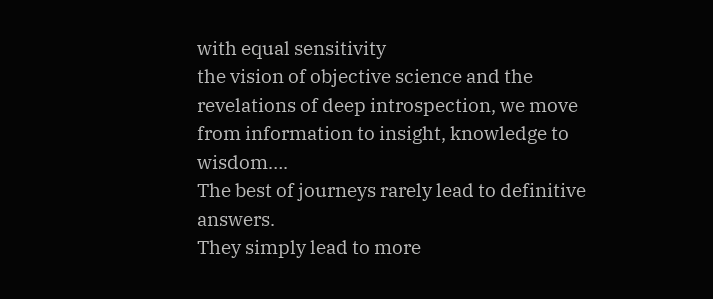with equal sensitivity
the vision of objective science and the revelations of deep introspection, we move from information to insight, knowledge to wisdom….
The best of journeys rarely lead to definitive answers.
They simply lead to more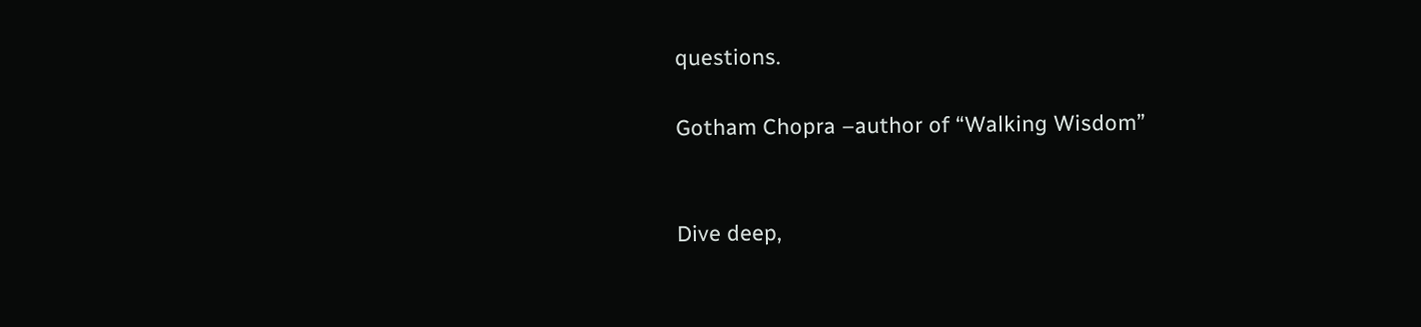questions.

Gotham Chopra –author of “Walking Wisdom”


Dive deep,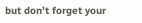but don’t forget your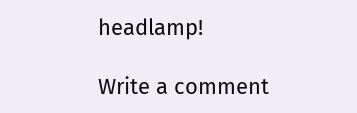headlamp!

Write a comment